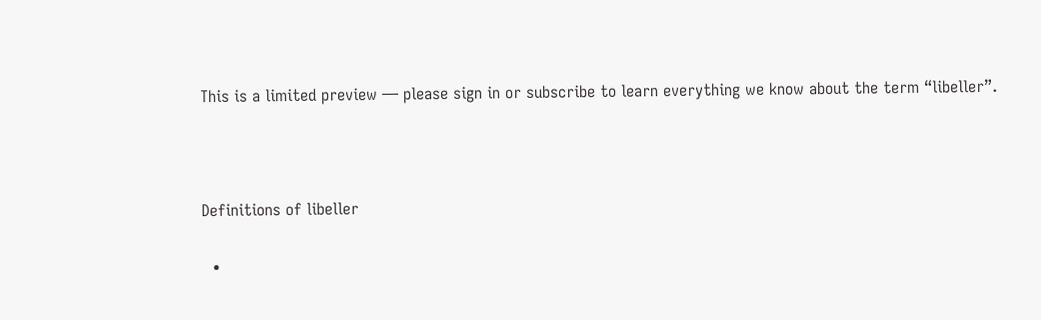This is a limited preview — please sign in or subscribe to learn everything we know about the term “libeller”.



Definitions of libeller

  •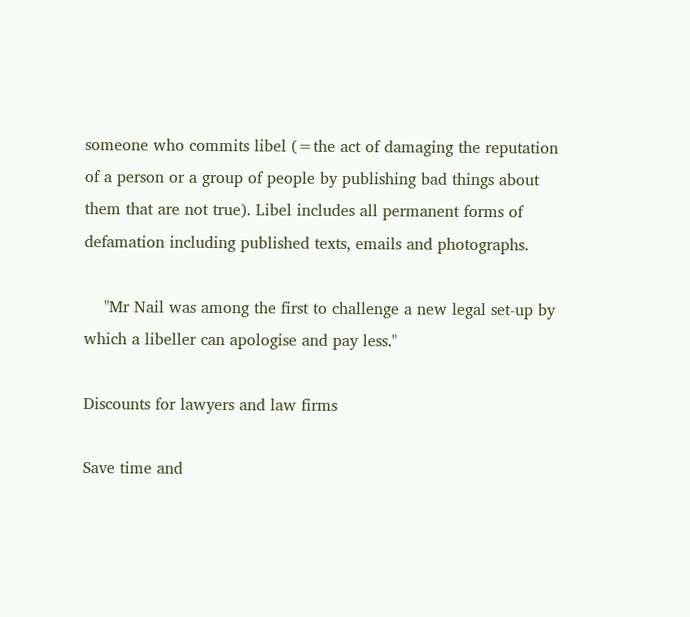someone who commits libel (=the act of damaging the reputation of a person or a group of people by publishing bad things about them that are not true). Libel includes all permanent forms of defamation including published texts, emails and photographs.

    "Mr Nail was among the first to challenge a new legal set-up by which a libeller can apologise and pay less."

Discounts for lawyers and law firms

Save time and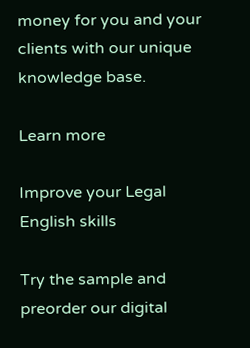money for you and your clients with our unique knowledge base.

Learn more

Improve your Legal English skills

Try the sample and preorder our digital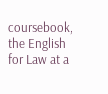coursebook, the English for Law at a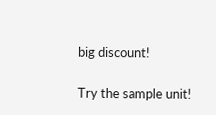big discount!

Try the sample unit!